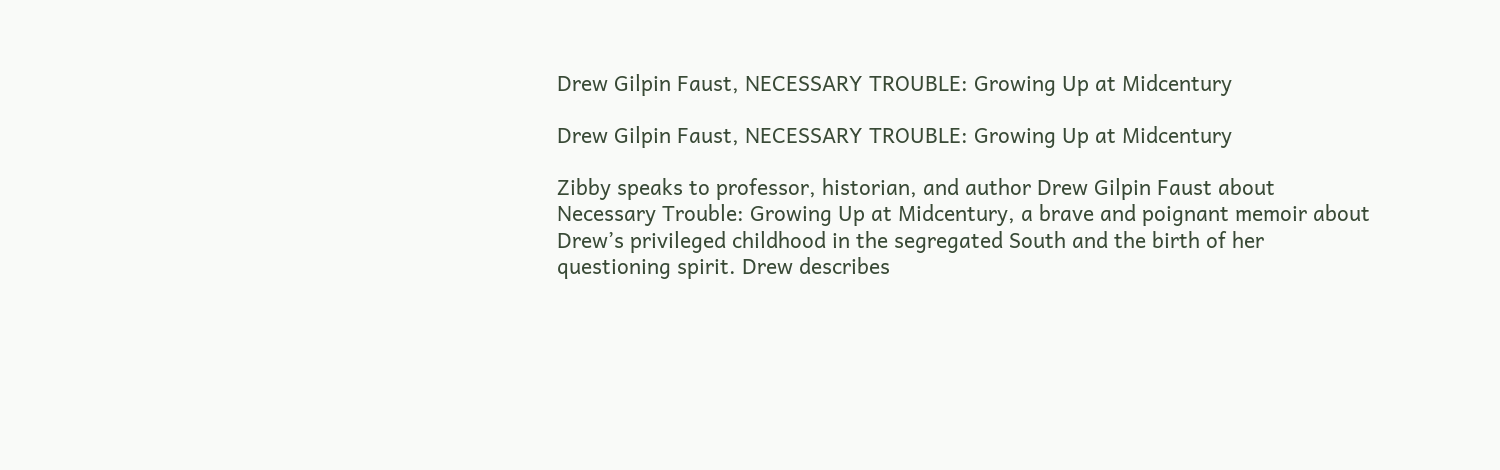Drew Gilpin Faust, NECESSARY TROUBLE: Growing Up at Midcentury

Drew Gilpin Faust, NECESSARY TROUBLE: Growing Up at Midcentury

Zibby speaks to professor, historian, and author Drew Gilpin Faust about Necessary Trouble: Growing Up at Midcentury, a brave and poignant memoir about Drew’s privileged childhood in the segregated South and the birth of her questioning spirit. Drew describes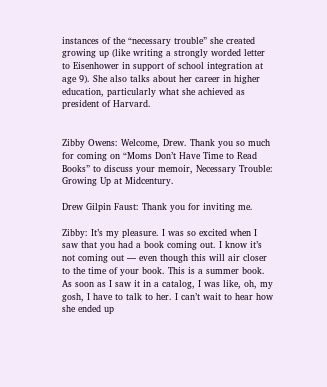instances of the “necessary trouble” she created growing up (like writing a strongly worded letter to Eisenhower in support of school integration at age 9). She also talks about her career in higher education, particularly what she achieved as president of Harvard.


Zibby Owens: Welcome, Drew. Thank you so much for coming on “Moms Don’t Have Time to Read Books” to discuss your memoir, Necessary Trouble: Growing Up at Midcentury.

Drew Gilpin Faust: Thank you for inviting me.

Zibby: It’s my pleasure. I was so excited when I saw that you had a book coming out. I know it’s not coming out — even though this will air closer to the time of your book. This is a summer book. As soon as I saw it in a catalog, I was like, oh, my gosh, I have to talk to her. I can’t wait to hear how she ended up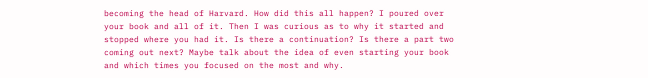becoming the head of Harvard. How did this all happen? I poured over your book and all of it. Then I was curious as to why it started and stopped where you had it. Is there a continuation? Is there a part two coming out next? Maybe talk about the idea of even starting your book and which times you focused on the most and why.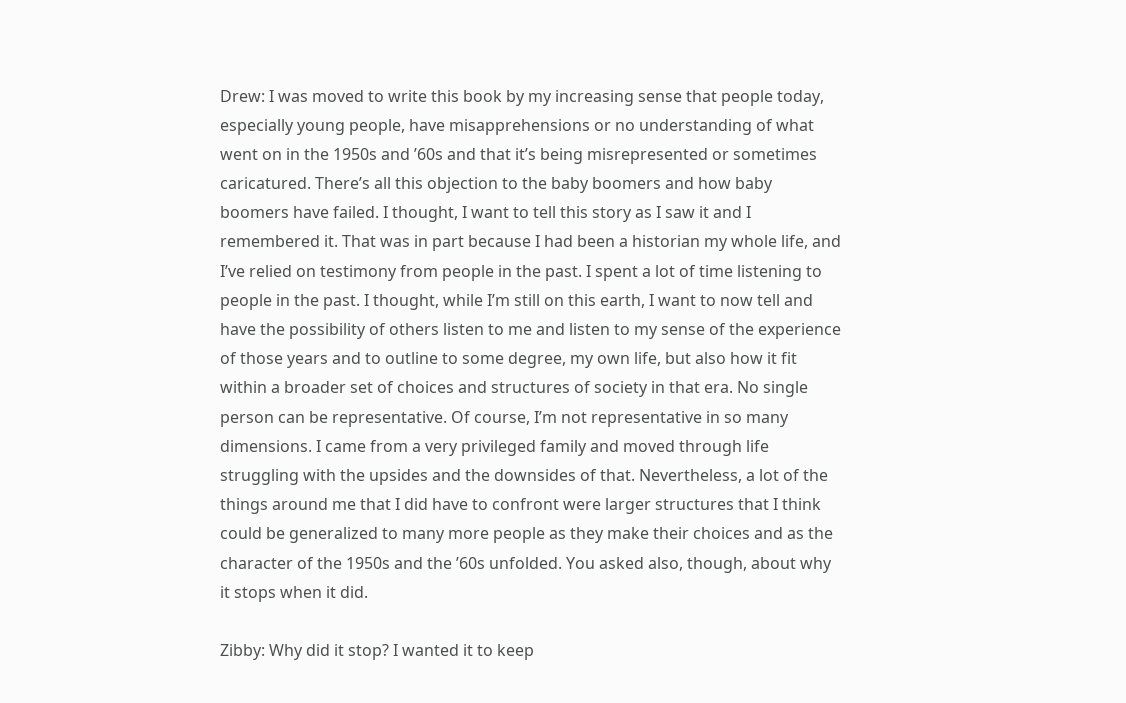Drew: I was moved to write this book by my increasing sense that people today, especially young people, have misapprehensions or no understanding of what went on in the 1950s and ’60s and that it’s being misrepresented or sometimes caricatured. There’s all this objection to the baby boomers and how baby boomers have failed. I thought, I want to tell this story as I saw it and I remembered it. That was in part because I had been a historian my whole life, and I’ve relied on testimony from people in the past. I spent a lot of time listening to people in the past. I thought, while I’m still on this earth, I want to now tell and have the possibility of others listen to me and listen to my sense of the experience of those years and to outline to some degree, my own life, but also how it fit within a broader set of choices and structures of society in that era. No single person can be representative. Of course, I’m not representative in so many dimensions. I came from a very privileged family and moved through life struggling with the upsides and the downsides of that. Nevertheless, a lot of the things around me that I did have to confront were larger structures that I think could be generalized to many more people as they make their choices and as the character of the 1950s and the ’60s unfolded. You asked also, though, about why it stops when it did.

Zibby: Why did it stop? I wanted it to keep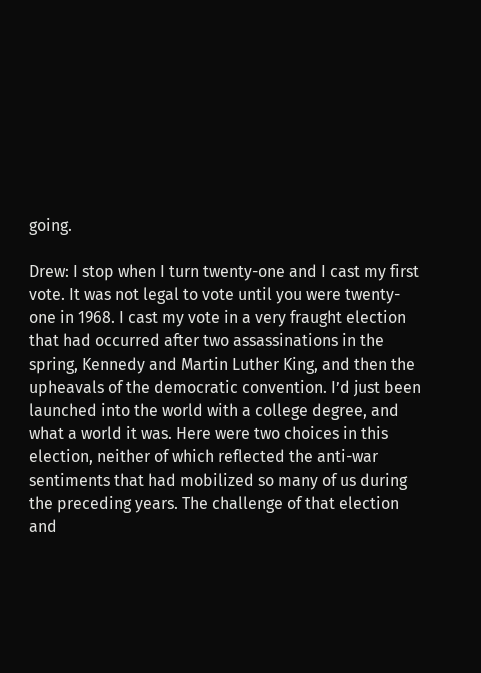going.

Drew: I stop when I turn twenty-one and I cast my first vote. It was not legal to vote until you were twenty-one in 1968. I cast my vote in a very fraught election that had occurred after two assassinations in the spring, Kennedy and Martin Luther King, and then the upheavals of the democratic convention. I’d just been launched into the world with a college degree, and what a world it was. Here were two choices in this election, neither of which reflected the anti-war sentiments that had mobilized so many of us during the preceding years. The challenge of that election and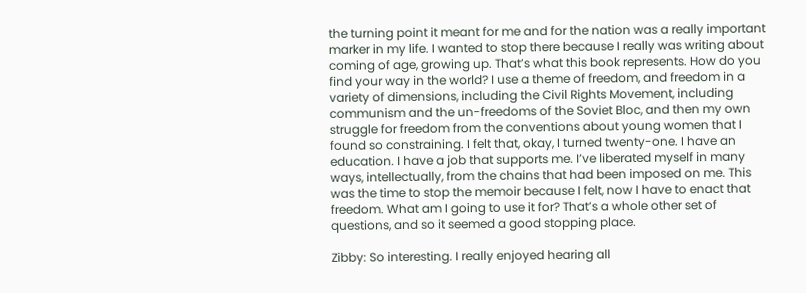the turning point it meant for me and for the nation was a really important marker in my life. I wanted to stop there because I really was writing about coming of age, growing up. That’s what this book represents. How do you find your way in the world? I use a theme of freedom, and freedom in a variety of dimensions, including the Civil Rights Movement, including communism and the un-freedoms of the Soviet Bloc, and then my own struggle for freedom from the conventions about young women that I found so constraining. I felt that, okay, I turned twenty-one. I have an education. I have a job that supports me. I’ve liberated myself in many ways, intellectually, from the chains that had been imposed on me. This was the time to stop the memoir because I felt, now I have to enact that freedom. What am I going to use it for? That’s a whole other set of questions, and so it seemed a good stopping place.

Zibby: So interesting. I really enjoyed hearing all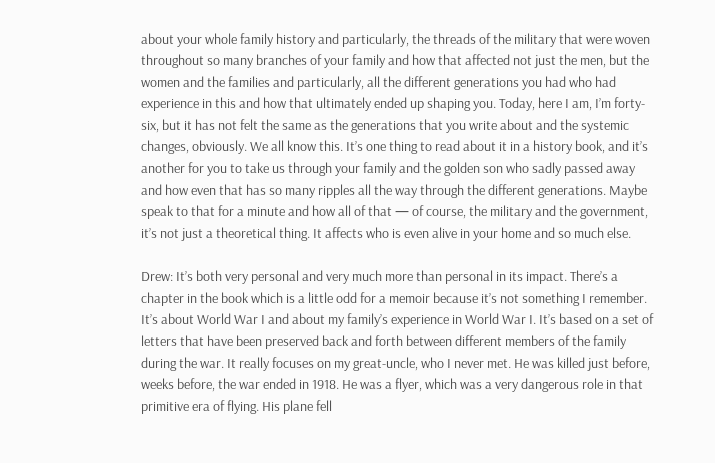about your whole family history and particularly, the threads of the military that were woven throughout so many branches of your family and how that affected not just the men, but the women and the families and particularly, all the different generations you had who had experience in this and how that ultimately ended up shaping you. Today, here I am, I’m forty-six, but it has not felt the same as the generations that you write about and the systemic changes, obviously. We all know this. It’s one thing to read about it in a history book, and it’s another for you to take us through your family and the golden son who sadly passed away and how even that has so many ripples all the way through the different generations. Maybe speak to that for a minute and how all of that — of course, the military and the government, it’s not just a theoretical thing. It affects who is even alive in your home and so much else.

Drew: It’s both very personal and very much more than personal in its impact. There’s a chapter in the book which is a little odd for a memoir because it’s not something I remember. It’s about World War I and about my family’s experience in World War I. It’s based on a set of letters that have been preserved back and forth between different members of the family during the war. It really focuses on my great-uncle, who I never met. He was killed just before, weeks before, the war ended in 1918. He was a flyer, which was a very dangerous role in that primitive era of flying. His plane fell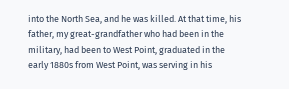into the North Sea, and he was killed. At that time, his father, my great-grandfather who had been in the military, had been to West Point, graduated in the early 1880s from West Point, was serving in his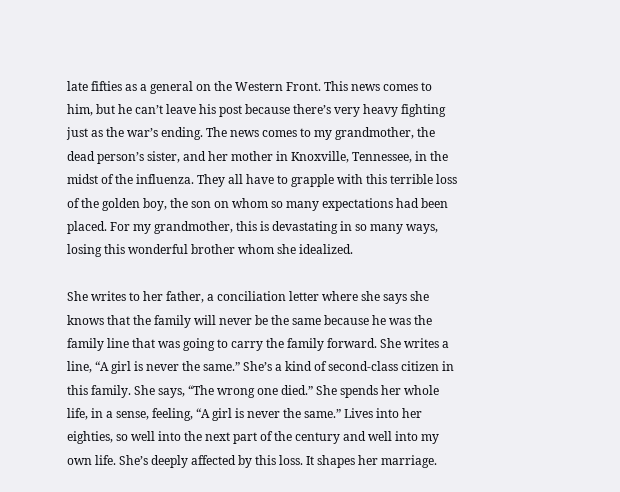late fifties as a general on the Western Front. This news comes to him, but he can’t leave his post because there’s very heavy fighting just as the war’s ending. The news comes to my grandmother, the dead person’s sister, and her mother in Knoxville, Tennessee, in the midst of the influenza. They all have to grapple with this terrible loss of the golden boy, the son on whom so many expectations had been placed. For my grandmother, this is devastating in so many ways, losing this wonderful brother whom she idealized.

She writes to her father, a conciliation letter where she says she knows that the family will never be the same because he was the family line that was going to carry the family forward. She writes a line, “A girl is never the same.” She’s a kind of second-class citizen in this family. She says, “The wrong one died.” She spends her whole life, in a sense, feeling, “A girl is never the same.” Lives into her eighties, so well into the next part of the century and well into my own life. She’s deeply affected by this loss. It shapes her marriage.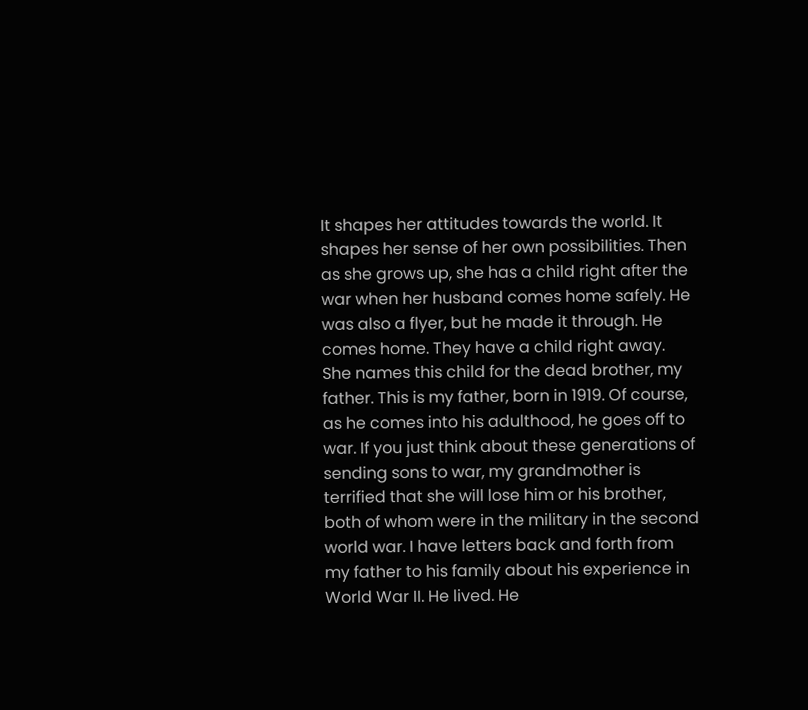It shapes her attitudes towards the world. It shapes her sense of her own possibilities. Then as she grows up, she has a child right after the war when her husband comes home safely. He was also a flyer, but he made it through. He comes home. They have a child right away. She names this child for the dead brother, my father. This is my father, born in 1919. Of course, as he comes into his adulthood, he goes off to war. If you just think about these generations of sending sons to war, my grandmother is terrified that she will lose him or his brother, both of whom were in the military in the second world war. I have letters back and forth from my father to his family about his experience in World War II. He lived. He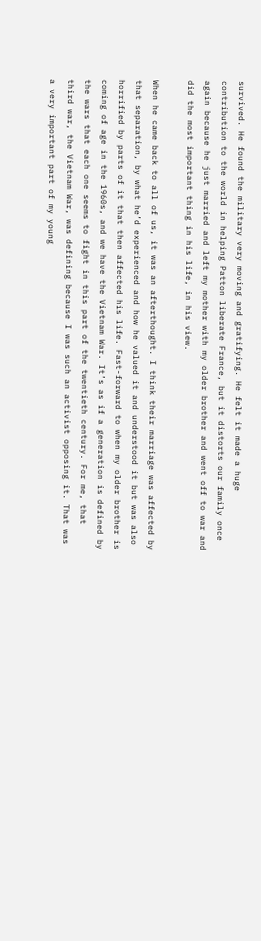survived. He found the military very moving and gratifying. He felt it made a huge contribution to the world in helping Patton liberate France, but it distorts our family once again because he just married and left my mother with my older brother and went off to war and did the most important thing in his life, in his view.

When he came back to all of us, it was an afterthought. I think their marriage was affected by that separation, by what he’d experienced and how he valued it and understood it but was also horrified by parts of it that then affected his life. Fast-forward to when my older brother is coming of age in the 1960s, and we have the Vietnam War. It’s as if a generation is defined by the wars that each one seems to fight in this part of the twentieth century. For me, that third war, the Vietnam War, was defining because I was such an activist opposing it. That was a very important part of my young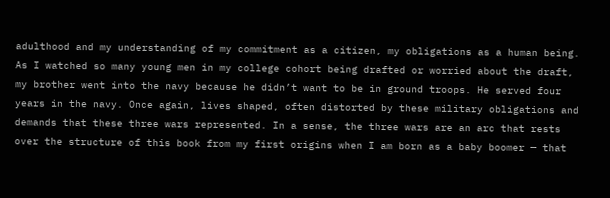adulthood and my understanding of my commitment as a citizen, my obligations as a human being. As I watched so many young men in my college cohort being drafted or worried about the draft, my brother went into the navy because he didn’t want to be in ground troops. He served four years in the navy. Once again, lives shaped, often distorted by these military obligations and demands that these three wars represented. In a sense, the three wars are an arc that rests over the structure of this book from my first origins when I am born as a baby boomer — that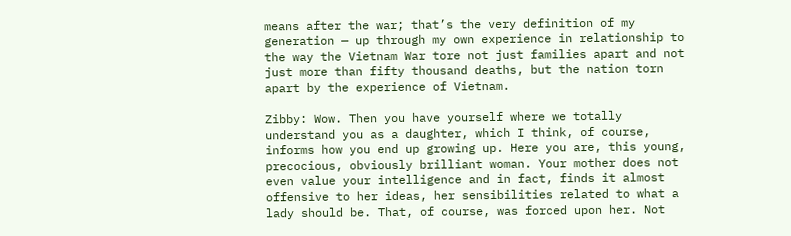means after the war; that’s the very definition of my generation — up through my own experience in relationship to the way the Vietnam War tore not just families apart and not just more than fifty thousand deaths, but the nation torn apart by the experience of Vietnam.

Zibby: Wow. Then you have yourself where we totally understand you as a daughter, which I think, of course, informs how you end up growing up. Here you are, this young, precocious, obviously brilliant woman. Your mother does not even value your intelligence and in fact, finds it almost offensive to her ideas, her sensibilities related to what a lady should be. That, of course, was forced upon her. Not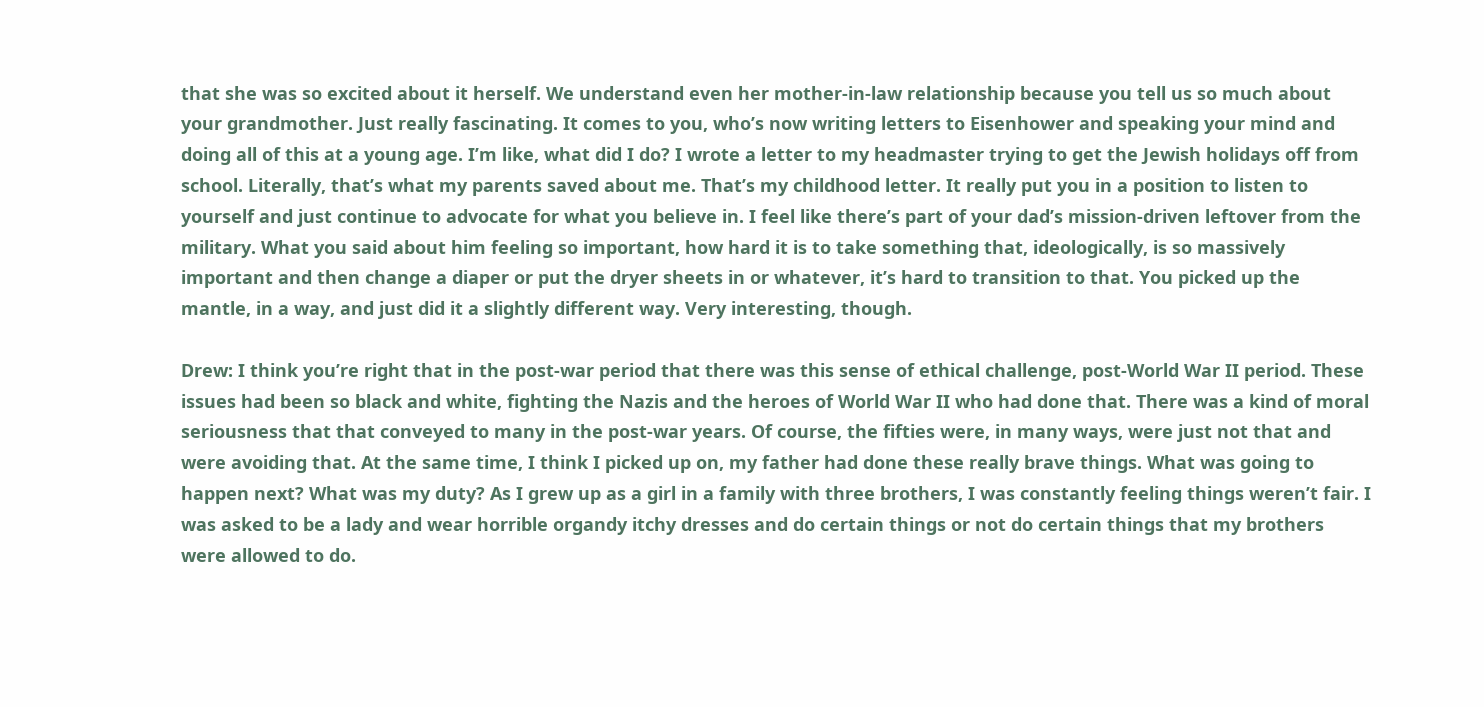that she was so excited about it herself. We understand even her mother-in-law relationship because you tell us so much about your grandmother. Just really fascinating. It comes to you, who’s now writing letters to Eisenhower and speaking your mind and doing all of this at a young age. I’m like, what did I do? I wrote a letter to my headmaster trying to get the Jewish holidays off from school. Literally, that’s what my parents saved about me. That’s my childhood letter. It really put you in a position to listen to yourself and just continue to advocate for what you believe in. I feel like there’s part of your dad’s mission-driven leftover from the military. What you said about him feeling so important, how hard it is to take something that, ideologically, is so massively important and then change a diaper or put the dryer sheets in or whatever, it’s hard to transition to that. You picked up the mantle, in a way, and just did it a slightly different way. Very interesting, though.

Drew: I think you’re right that in the post-war period that there was this sense of ethical challenge, post-World War II period. These issues had been so black and white, fighting the Nazis and the heroes of World War II who had done that. There was a kind of moral seriousness that that conveyed to many in the post-war years. Of course, the fifties were, in many ways, were just not that and were avoiding that. At the same time, I think I picked up on, my father had done these really brave things. What was going to happen next? What was my duty? As I grew up as a girl in a family with three brothers, I was constantly feeling things weren’t fair. I was asked to be a lady and wear horrible organdy itchy dresses and do certain things or not do certain things that my brothers were allowed to do.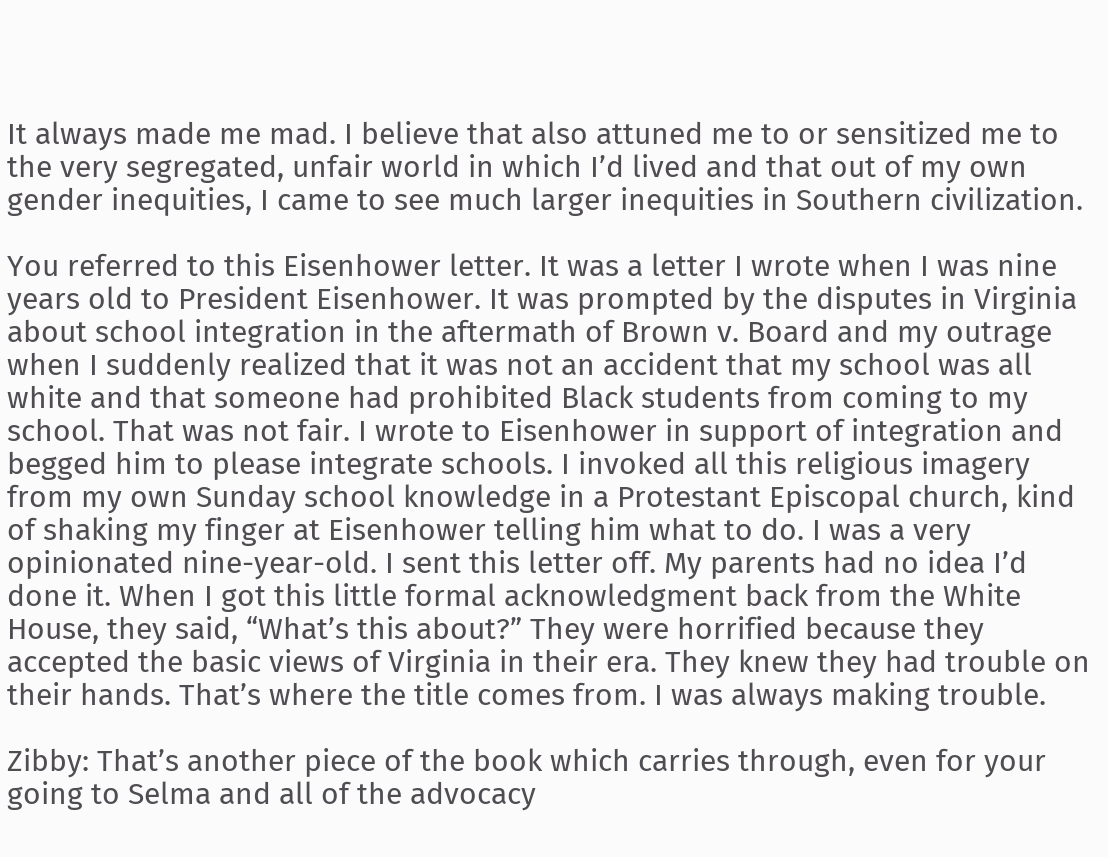It always made me mad. I believe that also attuned me to or sensitized me to the very segregated, unfair world in which I’d lived and that out of my own gender inequities, I came to see much larger inequities in Southern civilization.

You referred to this Eisenhower letter. It was a letter I wrote when I was nine years old to President Eisenhower. It was prompted by the disputes in Virginia about school integration in the aftermath of Brown v. Board and my outrage when I suddenly realized that it was not an accident that my school was all white and that someone had prohibited Black students from coming to my school. That was not fair. I wrote to Eisenhower in support of integration and begged him to please integrate schools. I invoked all this religious imagery from my own Sunday school knowledge in a Protestant Episcopal church, kind of shaking my finger at Eisenhower telling him what to do. I was a very opinionated nine-year-old. I sent this letter off. My parents had no idea I’d done it. When I got this little formal acknowledgment back from the White House, they said, “What’s this about?” They were horrified because they accepted the basic views of Virginia in their era. They knew they had trouble on their hands. That’s where the title comes from. I was always making trouble.

Zibby: That’s another piece of the book which carries through, even for your going to Selma and all of the advocacy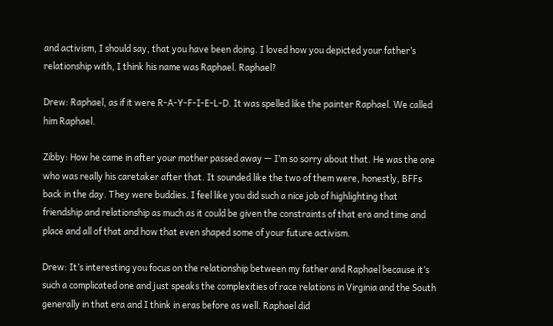and activism, I should say, that you have been doing. I loved how you depicted your father’s relationship with, I think his name was Raphael. Raphael?

Drew: Raphael, as if it were R-A-Y-F-I-E-L-D. It was spelled like the painter Raphael. We called him Raphael.

Zibby: How he came in after your mother passed away — I’m so sorry about that. He was the one who was really his caretaker after that. It sounded like the two of them were, honestly, BFFs back in the day. They were buddies. I feel like you did such a nice job of highlighting that friendship and relationship as much as it could be given the constraints of that era and time and place and all of that and how that even shaped some of your future activism.

Drew: It’s interesting you focus on the relationship between my father and Raphael because it’s such a complicated one and just speaks the complexities of race relations in Virginia and the South generally in that era and I think in eras before as well. Raphael did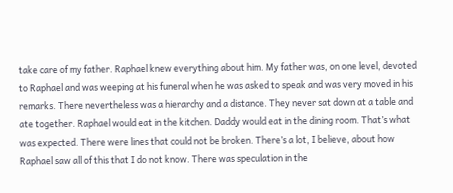take care of my father. Raphael knew everything about him. My father was, on one level, devoted to Raphael and was weeping at his funeral when he was asked to speak and was very moved in his remarks. There nevertheless was a hierarchy and a distance. They never sat down at a table and ate together. Raphael would eat in the kitchen. Daddy would eat in the dining room. That’s what was expected. There were lines that could not be broken. There’s a lot, I believe, about how Raphael saw all of this that I do not know. There was speculation in the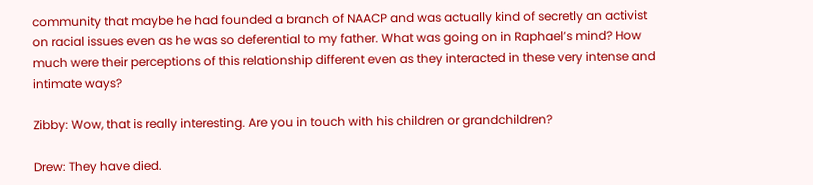community that maybe he had founded a branch of NAACP and was actually kind of secretly an activist on racial issues even as he was so deferential to my father. What was going on in Raphael’s mind? How much were their perceptions of this relationship different even as they interacted in these very intense and intimate ways?

Zibby: Wow, that is really interesting. Are you in touch with his children or grandchildren?

Drew: They have died.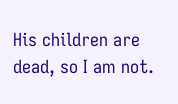His children are dead, so I am not.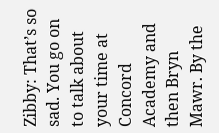Zibby: That’s so sad. You go on to talk about your time at Concord Academy and then Bryn Mawr. By the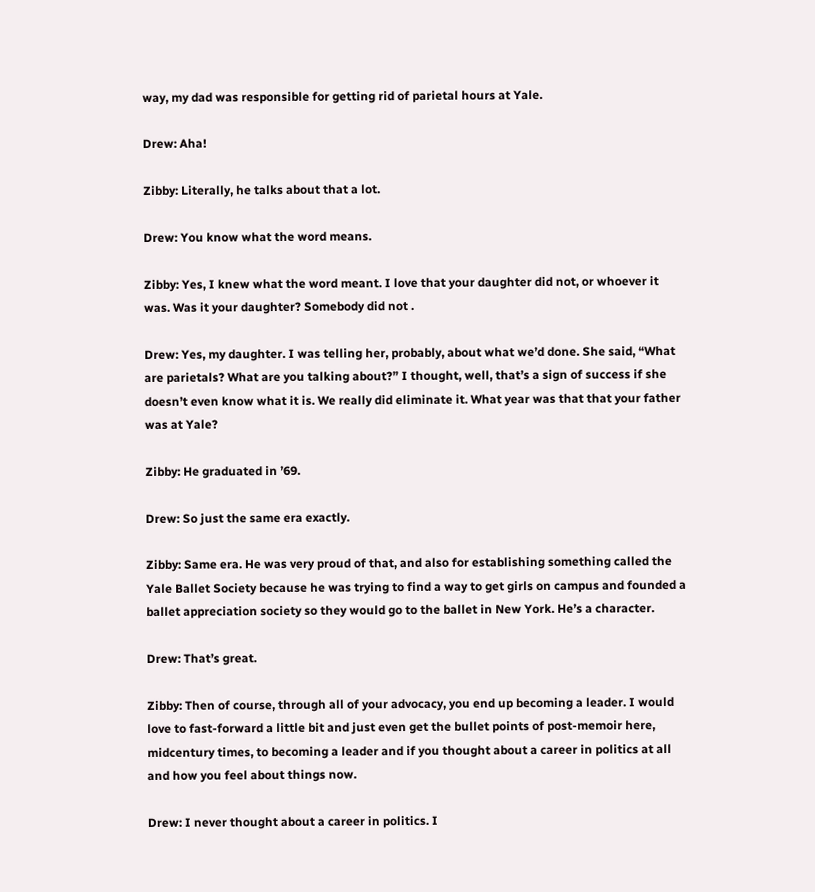way, my dad was responsible for getting rid of parietal hours at Yale.

Drew: Aha!

Zibby: Literally, he talks about that a lot.

Drew: You know what the word means.

Zibby: Yes, I knew what the word meant. I love that your daughter did not, or whoever it was. Was it your daughter? Somebody did not .

Drew: Yes, my daughter. I was telling her, probably, about what we’d done. She said, “What are parietals? What are you talking about?” I thought, well, that’s a sign of success if she doesn’t even know what it is. We really did eliminate it. What year was that that your father was at Yale?

Zibby: He graduated in ’69.

Drew: So just the same era exactly.

Zibby: Same era. He was very proud of that, and also for establishing something called the Yale Ballet Society because he was trying to find a way to get girls on campus and founded a ballet appreciation society so they would go to the ballet in New York. He’s a character.

Drew: That’s great.

Zibby: Then of course, through all of your advocacy, you end up becoming a leader. I would love to fast-forward a little bit and just even get the bullet points of post-memoir here, midcentury times, to becoming a leader and if you thought about a career in politics at all and how you feel about things now.

Drew: I never thought about a career in politics. I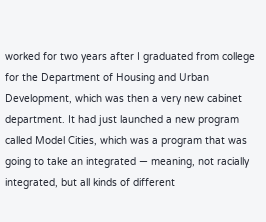worked for two years after I graduated from college for the Department of Housing and Urban Development, which was then a very new cabinet department. It had just launched a new program called Model Cities, which was a program that was going to take an integrated — meaning, not racially integrated, but all kinds of different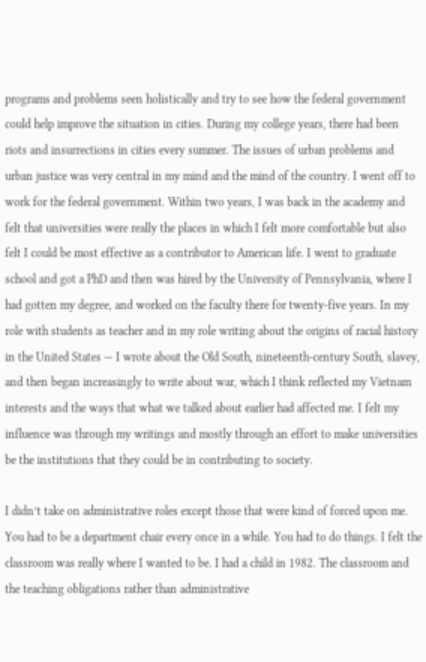programs and problems seen holistically and try to see how the federal government could help improve the situation in cities. During my college years, there had been riots and insurrections in cities every summer. The issues of urban problems and urban justice was very central in my mind and the mind of the country. I went off to work for the federal government. Within two years, I was back in the academy and felt that universities were really the places in which I felt more comfortable but also felt I could be most effective as a contributor to American life. I went to graduate school and got a PhD and then was hired by the University of Pennsylvania, where I had gotten my degree, and worked on the faculty there for twenty-five years. In my role with students as teacher and in my role writing about the origins of racial history in the United States — I wrote about the Old South, nineteenth-century South, slavey, and then began increasingly to write about war, which I think reflected my Vietnam interests and the ways that what we talked about earlier had affected me. I felt my influence was through my writings and mostly through an effort to make universities be the institutions that they could be in contributing to society.

I didn’t take on administrative roles except those that were kind of forced upon me. You had to be a department chair every once in a while. You had to do things. I felt the classroom was really where I wanted to be. I had a child in 1982. The classroom and the teaching obligations rather than administrative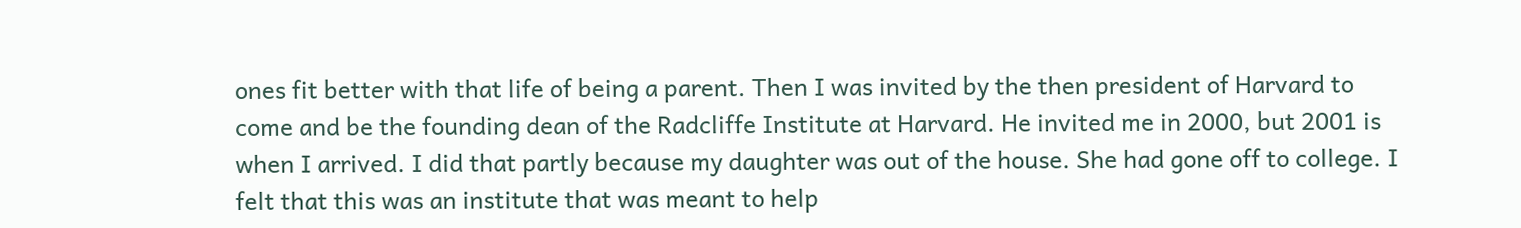ones fit better with that life of being a parent. Then I was invited by the then president of Harvard to come and be the founding dean of the Radcliffe Institute at Harvard. He invited me in 2000, but 2001 is when I arrived. I did that partly because my daughter was out of the house. She had gone off to college. I felt that this was an institute that was meant to help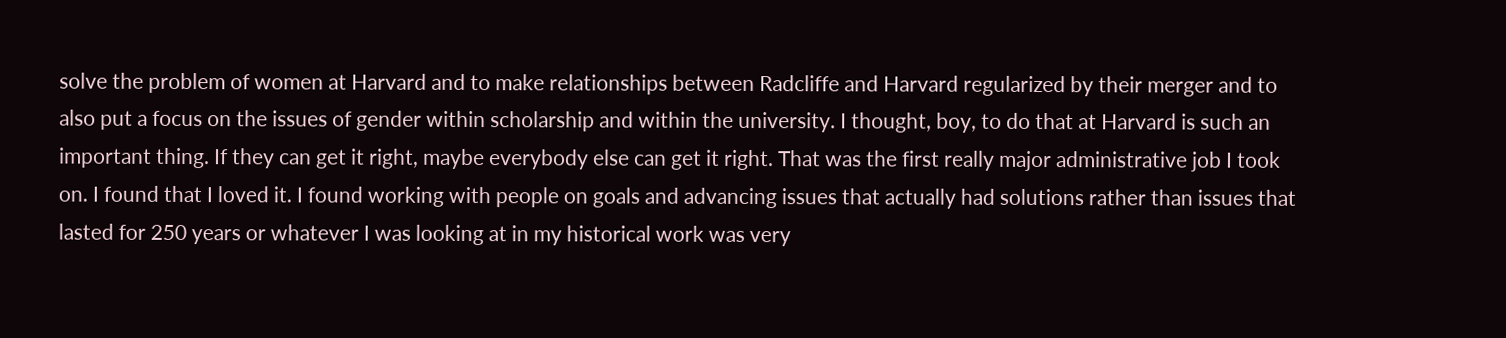solve the problem of women at Harvard and to make relationships between Radcliffe and Harvard regularized by their merger and to also put a focus on the issues of gender within scholarship and within the university. I thought, boy, to do that at Harvard is such an important thing. If they can get it right, maybe everybody else can get it right. That was the first really major administrative job I took on. I found that I loved it. I found working with people on goals and advancing issues that actually had solutions rather than issues that lasted for 250 years or whatever I was looking at in my historical work was very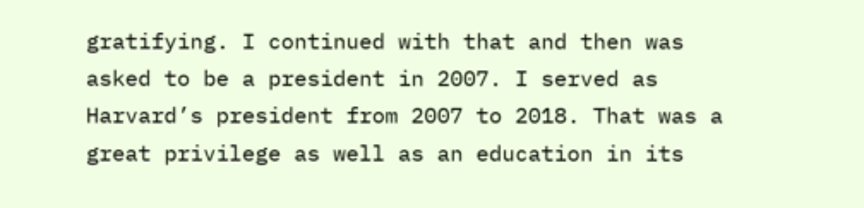gratifying. I continued with that and then was asked to be a president in 2007. I served as Harvard’s president from 2007 to 2018. That was a great privilege as well as an education in its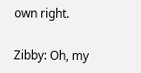own right.

Zibby: Oh, my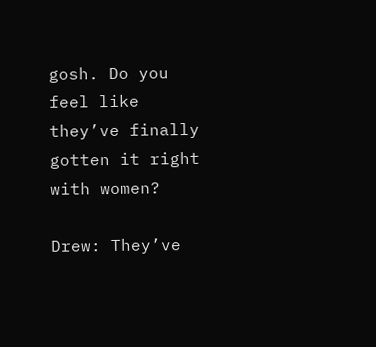gosh. Do you feel like they’ve finally gotten it right with women?

Drew: They’ve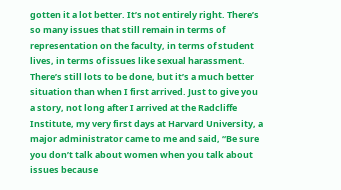gotten it a lot better. It’s not entirely right. There’s so many issues that still remain in terms of representation on the faculty, in terms of student lives, in terms of issues like sexual harassment. There’s still lots to be done, but it’s a much better situation than when I first arrived. Just to give you a story, not long after I arrived at the Radcliffe Institute, my very first days at Harvard University, a major administrator came to me and said, “Be sure you don’t talk about women when you talk about issues because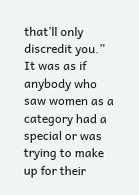that’ll only discredit you.” It was as if anybody who saw women as a category had a special or was trying to make up for their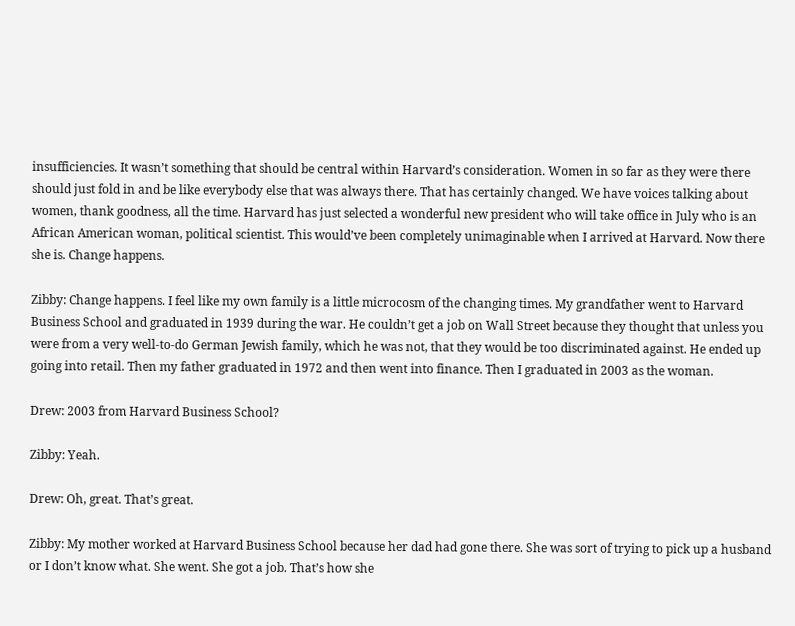insufficiencies. It wasn’t something that should be central within Harvard’s consideration. Women in so far as they were there should just fold in and be like everybody else that was always there. That has certainly changed. We have voices talking about women, thank goodness, all the time. Harvard has just selected a wonderful new president who will take office in July who is an African American woman, political scientist. This would’ve been completely unimaginable when I arrived at Harvard. Now there she is. Change happens.

Zibby: Change happens. I feel like my own family is a little microcosm of the changing times. My grandfather went to Harvard Business School and graduated in 1939 during the war. He couldn’t get a job on Wall Street because they thought that unless you were from a very well-to-do German Jewish family, which he was not, that they would be too discriminated against. He ended up going into retail. Then my father graduated in 1972 and then went into finance. Then I graduated in 2003 as the woman.

Drew: 2003 from Harvard Business School?

Zibby: Yeah.

Drew: Oh, great. That’s great.

Zibby: My mother worked at Harvard Business School because her dad had gone there. She was sort of trying to pick up a husband or I don’t know what. She went. She got a job. That’s how she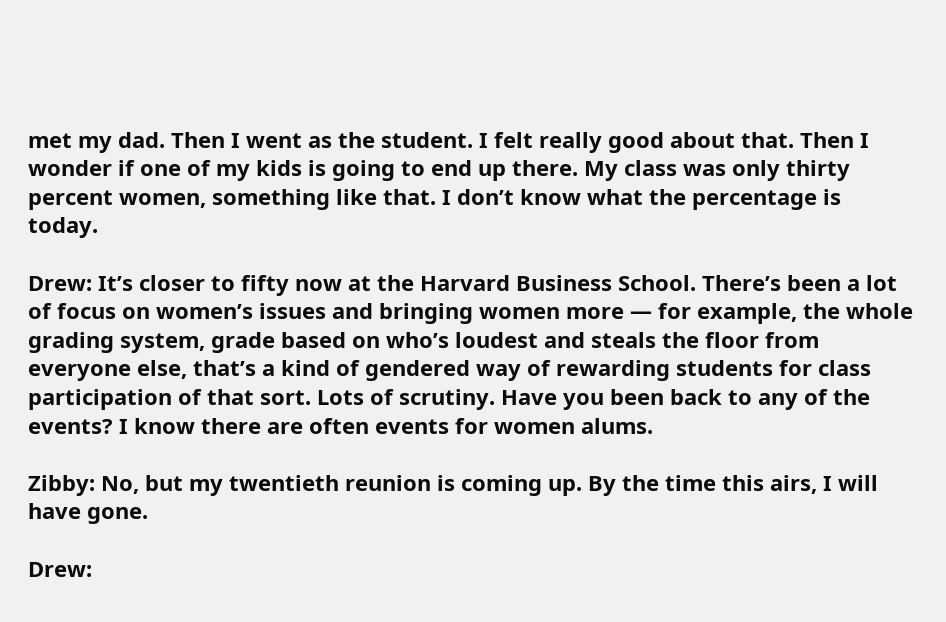met my dad. Then I went as the student. I felt really good about that. Then I wonder if one of my kids is going to end up there. My class was only thirty percent women, something like that. I don’t know what the percentage is today.

Drew: It’s closer to fifty now at the Harvard Business School. There’s been a lot of focus on women’s issues and bringing women more — for example, the whole grading system, grade based on who’s loudest and steals the floor from everyone else, that’s a kind of gendered way of rewarding students for class participation of that sort. Lots of scrutiny. Have you been back to any of the events? I know there are often events for women alums.

Zibby: No, but my twentieth reunion is coming up. By the time this airs, I will have gone.

Drew: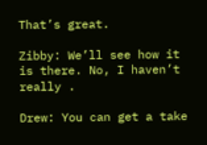That’s great.

Zibby: We’ll see how it is there. No, I haven’t really .

Drew: You can get a take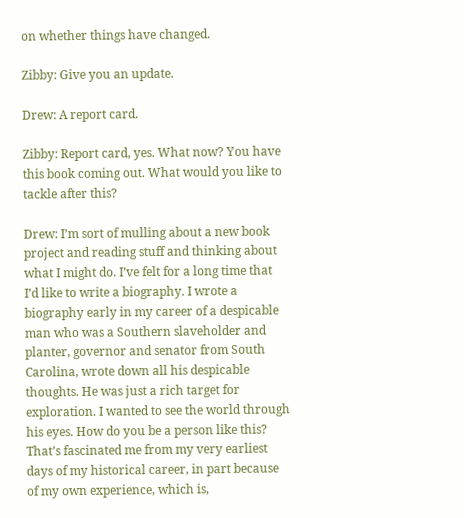on whether things have changed.

Zibby: Give you an update.

Drew: A report card.

Zibby: Report card, yes. What now? You have this book coming out. What would you like to tackle after this?

Drew: I’m sort of mulling about a new book project and reading stuff and thinking about what I might do. I’ve felt for a long time that I’d like to write a biography. I wrote a biography early in my career of a despicable man who was a Southern slaveholder and planter, governor and senator from South Carolina, wrote down all his despicable thoughts. He was just a rich target for exploration. I wanted to see the world through his eyes. How do you be a person like this? That’s fascinated me from my very earliest days of my historical career, in part because of my own experience, which is,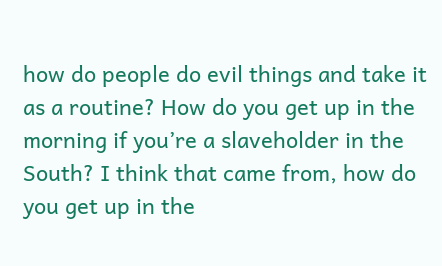how do people do evil things and take it as a routine? How do you get up in the morning if you’re a slaveholder in the South? I think that came from, how do you get up in the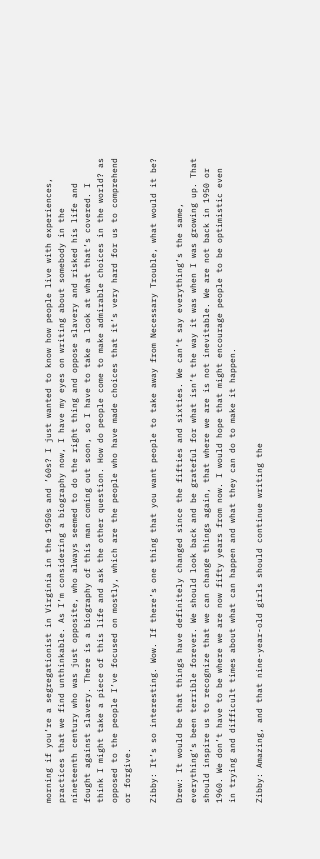morning if you’re a segregationist in Virginia in the 1950s and ’60s? I just wanted to know how people live with experiences, practices that we find unthinkable. As I’m considering a biography now, I have my eyes on writing about somebody in the nineteenth century who was just opposite, who always seemed to do the right thing and oppose slavery and risked his life and fought against slavery. There is a biography of this man coming out soon, so I have to take a look at what that’s covered. I think I might take a piece of this life and ask the other question. How do people come to make admirable choices in the world? as opposed to the people I’ve focused on mostly, which are the people who have made choices that it’s very hard for us to comprehend or forgive.

Zibby: It’s so interesting. Wow. If there’s one thing that you want people to take away from Necessary Trouble, what would it be?

Drew: It would be that things have definitely changed since the fifties and sixties. We can’t say everything’s the same, everything’s been terrible forever. We should look back and be grateful for what isn’t the way it was when I was growing up. That should inspire us to recognize that we can change things again, that where we are is not inevitable. We are not back in 1950 or 1960. We don’t have to be where we are now fifty years from now. I would hope that might encourage people to be optimistic even in trying and difficult times about what can happen and what they can do to make it happen.

Zibby: Amazing, and that nine-year-old girls should continue writing the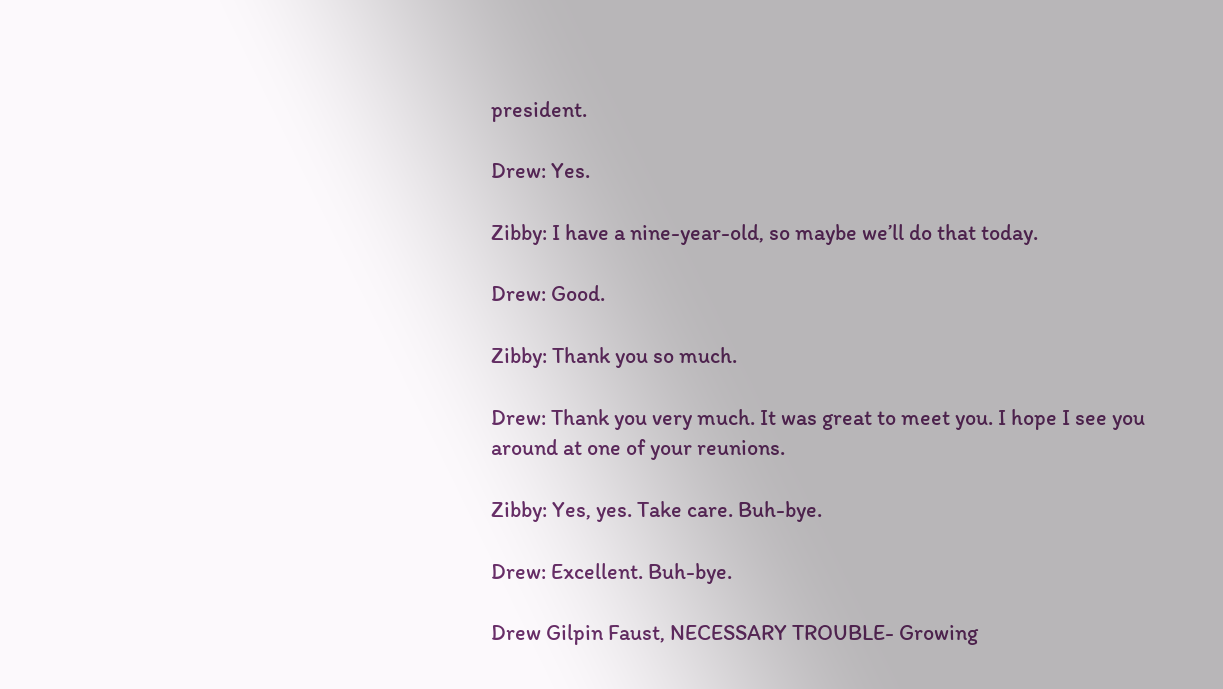president.

Drew: Yes.

Zibby: I have a nine-year-old, so maybe we’ll do that today.

Drew: Good.

Zibby: Thank you so much.

Drew: Thank you very much. It was great to meet you. I hope I see you around at one of your reunions.

Zibby: Yes, yes. Take care. Buh-bye.

Drew: Excellent. Buh-bye.

Drew Gilpin Faust, NECESSARY TROUBLE- Growing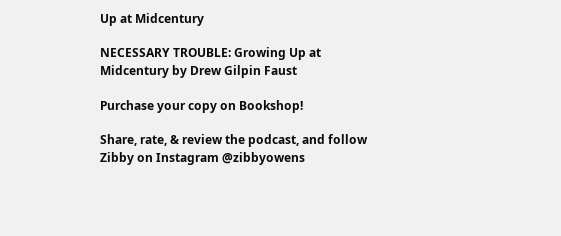Up at Midcentury

NECESSARY TROUBLE: Growing Up at Midcentury by Drew Gilpin Faust

Purchase your copy on Bookshop!

Share, rate, & review the podcast, and follow Zibby on Instagram @zibbyowens